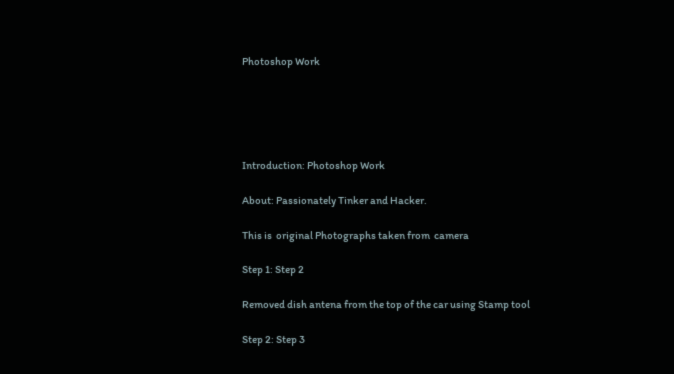Photoshop Work





Introduction: Photoshop Work

About: Passionately Tinker and Hacker.

This is  original Photographs taken from  camera

Step 1: Step 2

Removed dish antena from the top of the car using Stamp tool

Step 2: Step 3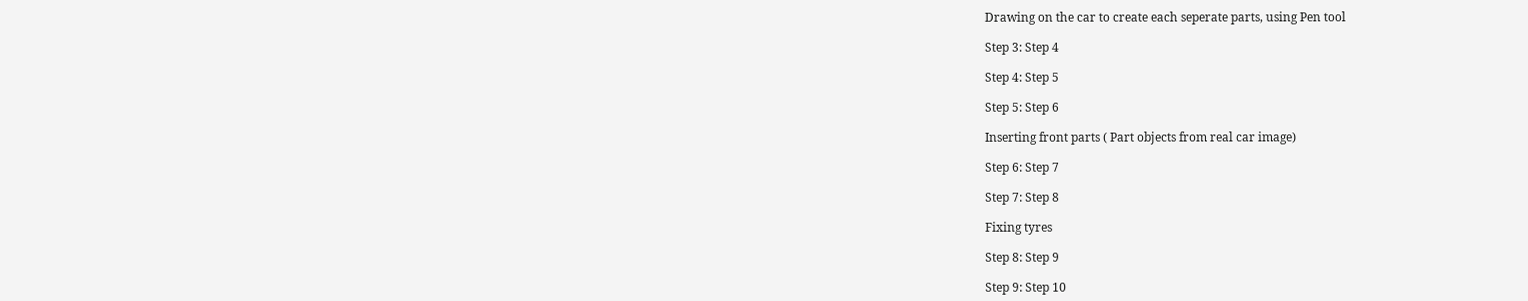Drawing on the car to create each seperate parts, using Pen tool

Step 3: Step 4

Step 4: Step 5

Step 5: Step 6

Inserting front parts ( Part objects from real car image)

Step 6: Step 7

Step 7: Step 8

Fixing tyres

Step 8: Step 9

Step 9: Step 10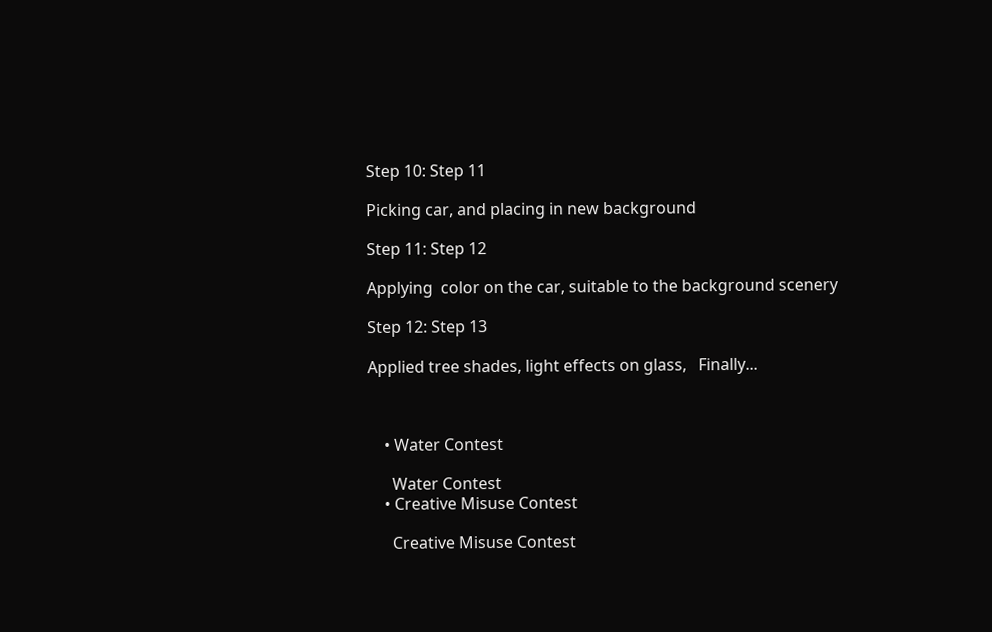Step 10: Step 11

Picking car, and placing in new background

Step 11: Step 12

Applying  color on the car, suitable to the background scenery

Step 12: Step 13

Applied tree shades, light effects on glass,   Finally...



    • Water Contest

      Water Contest
    • Creative Misuse Contest

      Creative Misuse Contest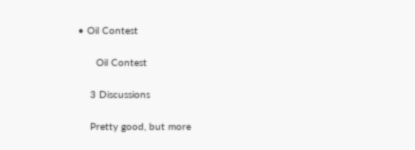• Oil Contest

      Oil Contest

    3 Discussions

    Pretty good, but more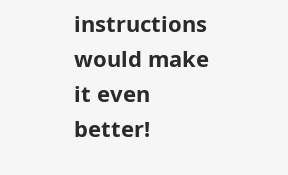instructions would make it even better!